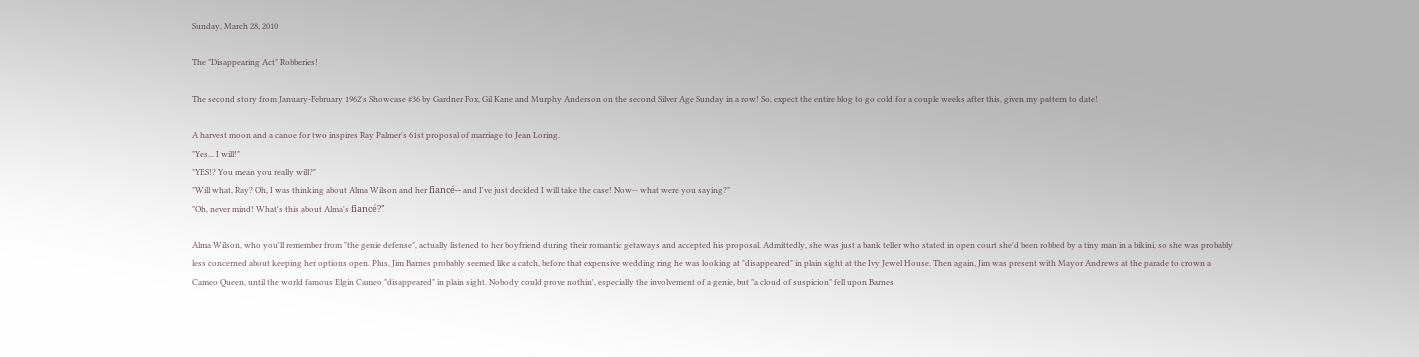Sunday, March 28, 2010

The "Disappearing Act" Robberies!

The second story from January-February 1962's Showcase #36 by Gardner Fox, Gil Kane and Murphy Anderson on the second Silver Age Sunday in a row! So, expect the entire blog to go cold for a couple weeks after this, given my pattern to date!

A harvest moon and a canoe for two inspires Ray Palmer's 61st proposal of marriage to Jean Loring.
"Yes... I will!"
"YES!? You mean you really will?"
"Will what, Ray? Oh, I was thinking about Alma Wilson and her fiancé-- and I've just decided I will take the case! Now-- what were you saying?"
"Oh, never mind! What's this about Alma's fiancé?"

Alma Wilson, who you'll remember from "the genie defense", actually listened to her boyfriend during their romantic getaways and accepted his proposal. Admittedly, she was just a bank teller who stated in open court she'd been robbed by a tiny man in a bikini, so she was probably less concerned about keeping her options open. Plus, Jim Barnes probably seemed like a catch, before that expensive wedding ring he was looking at "disappeared" in plain sight at the Ivy Jewel House. Then again, Jim was present with Mayor Andrews at the parade to crown a Cameo Queen, until the world famous Elgin Cameo "disappeared" in plain sight. Nobody could prove nothin', especially the involvement of a genie, but "a cloud of suspicion" fell upon Barnes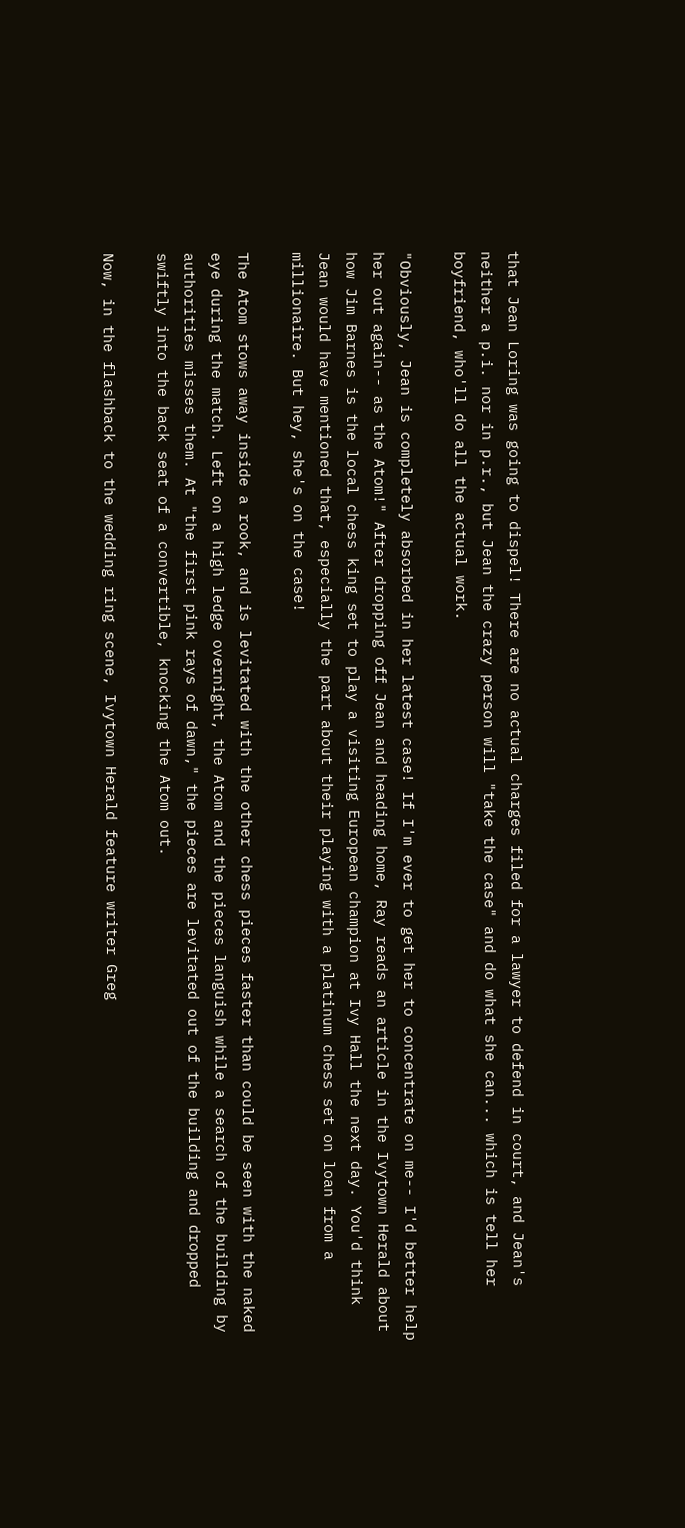that Jean Loring was going to dispel! There are no actual charges filed for a lawyer to defend in court, and Jean's neither a p.i. nor in p.r., but Jean the crazy person will "take the case" and do what she can... which is tell her boyfriend, who'll do all the actual work.

"Obviously, Jean is completely absorbed in her latest case! If I'm ever to get her to concentrate on me-- I'd better help her out again-- as the Atom!" After dropping off Jean and heading home, Ray reads an article in the Ivytown Herald about how Jim Barnes is the local chess king set to play a visiting European champion at Ivy Hall the next day. You'd think Jean would have mentioned that, especially the part about their playing with a platinum chess set on loan from a millionaire. But hey, she's on the case!

The Atom stows away inside a rook, and is levitated with the other chess pieces faster than could be seen with the naked eye during the match. Left on a high ledge overnight, the Atom and the pieces languish while a search of the building by authorities misses them. At "the first pink rays of dawn," the pieces are levitated out of the building and dropped swiftly into the back seat of a convertible, knocking the Atom out.

Now, in the flashback to the wedding ring scene, Ivytown Herald feature writer Greg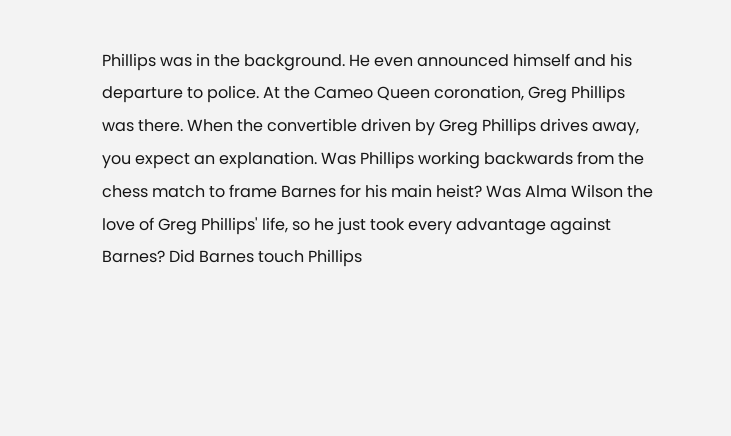Phillips was in the background. He even announced himself and his departure to police. At the Cameo Queen coronation, Greg Phillips was there. When the convertible driven by Greg Phillips drives away, you expect an explanation. Was Phillips working backwards from the chess match to frame Barnes for his main heist? Was Alma Wilson the love of Greg Phillips' life, so he just took every advantage against Barnes? Did Barnes touch Phillips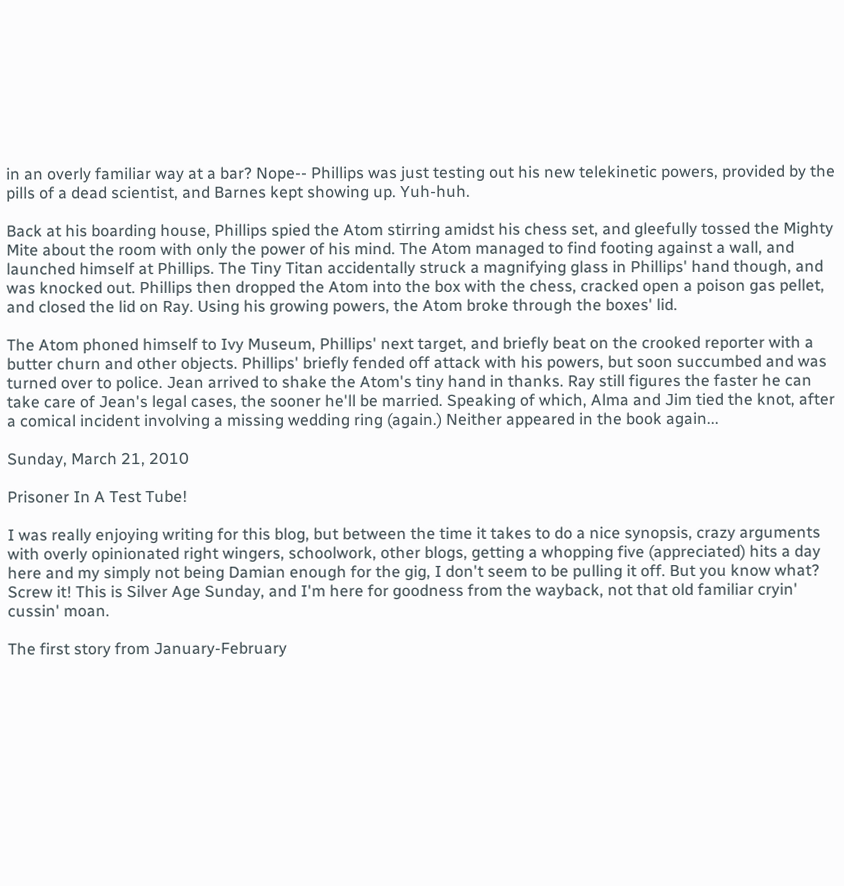in an overly familiar way at a bar? Nope-- Phillips was just testing out his new telekinetic powers, provided by the pills of a dead scientist, and Barnes kept showing up. Yuh-huh.

Back at his boarding house, Phillips spied the Atom stirring amidst his chess set, and gleefully tossed the Mighty Mite about the room with only the power of his mind. The Atom managed to find footing against a wall, and launched himself at Phillips. The Tiny Titan accidentally struck a magnifying glass in Phillips' hand though, and was knocked out. Phillips then dropped the Atom into the box with the chess, cracked open a poison gas pellet, and closed the lid on Ray. Using his growing powers, the Atom broke through the boxes' lid.

The Atom phoned himself to Ivy Museum, Phillips' next target, and briefly beat on the crooked reporter with a butter churn and other objects. Phillips' briefly fended off attack with his powers, but soon succumbed and was turned over to police. Jean arrived to shake the Atom's tiny hand in thanks. Ray still figures the faster he can take care of Jean's legal cases, the sooner he'll be married. Speaking of which, Alma and Jim tied the knot, after a comical incident involving a missing wedding ring (again.) Neither appeared in the book again...

Sunday, March 21, 2010

Prisoner In A Test Tube!

I was really enjoying writing for this blog, but between the time it takes to do a nice synopsis, crazy arguments with overly opinionated right wingers, schoolwork, other blogs, getting a whopping five (appreciated) hits a day here and my simply not being Damian enough for the gig, I don't seem to be pulling it off. But you know what? Screw it! This is Silver Age Sunday, and I'm here for goodness from the wayback, not that old familiar cryin' cussin' moan.

The first story from January-February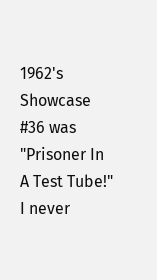1962's Showcase #36 was "Prisoner In A Test Tube!" I never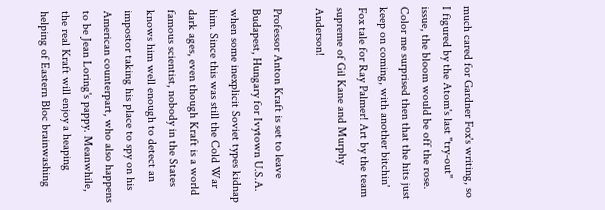much cared for Gardner Fox's writing, so I figured by the Atom's last "try-out" issue, the bloom would be off the rose. Color me surprised then that the hits just keep on coming, with another bitchin' Fox tale for Ray Palmer! Art by the team supreme of Gil Kane and Murphy Anderson!

Professor Anton Kraft is set to leave Budapest, Hungary for Ivytown U.S.A. when some inexplicit Soviet types kidnap him. Since this was still the Cold War dark ages, even though Kraft is a world famous scientist, nobody in the States knows him well enough to detect an impostor taking his place to spy on his American counterpart, who also happens to be Jean Loring's pappy. Meanwhile, the real Kraft will enjoy a heaping helping of Eastern Bloc brainwashing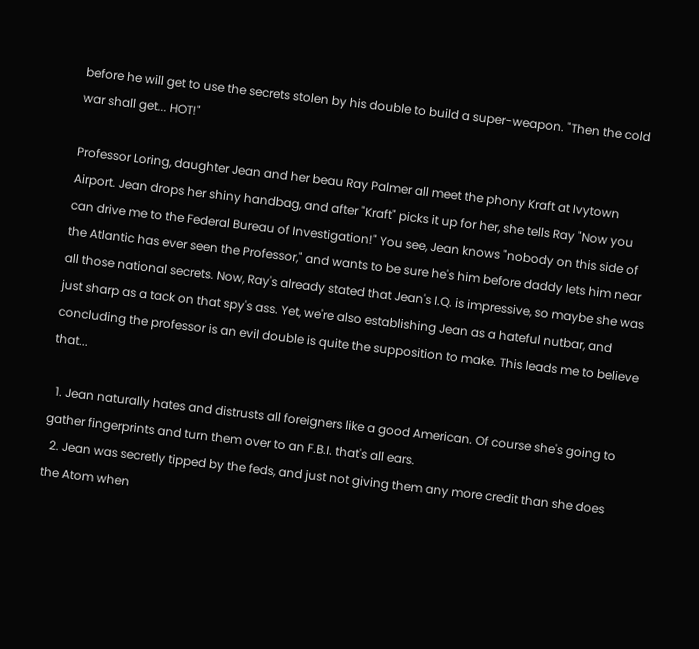before he will get to use the secrets stolen by his double to build a super-weapon. "Then the cold war shall get... HOT!"

Professor Loring, daughter Jean and her beau Ray Palmer all meet the phony Kraft at Ivytown Airport. Jean drops her shiny handbag, and after "Kraft" picks it up for her, she tells Ray "Now you can drive me to the Federal Bureau of Investigation!" You see, Jean knows "nobody on this side of the Atlantic has ever seen the Professor," and wants to be sure he's him before daddy lets him near all those national secrets. Now, Ray's already stated that Jean's I.Q. is impressive, so maybe she was just sharp as a tack on that spy's ass. Yet, we're also establishing Jean as a hateful nutbar, and concluding the professor is an evil double is quite the supposition to make. This leads me to believe that...

  1. Jean naturally hates and distrusts all foreigners like a good American. Of course she's going to gather fingerprints and turn them over to an F.B.I. that's all ears.
  2. Jean was secretly tipped by the feds, and just not giving them any more credit than she does the Atom when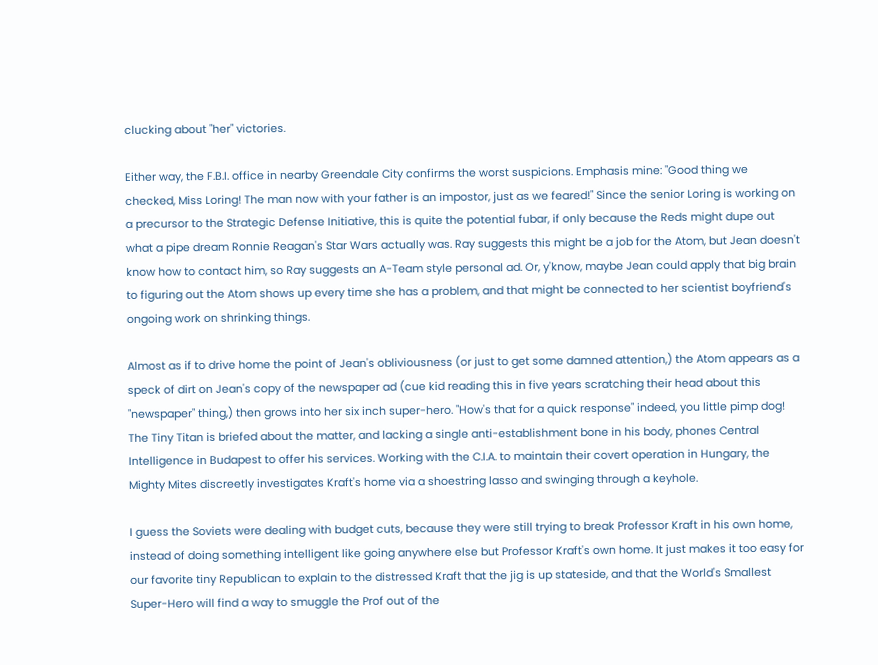clucking about "her" victories.

Either way, the F.B.I. office in nearby Greendale City confirms the worst suspicions. Emphasis mine: "Good thing we checked, Miss Loring! The man now with your father is an impostor, just as we feared!" Since the senior Loring is working on a precursor to the Strategic Defense Initiative, this is quite the potential fubar, if only because the Reds might dupe out what a pipe dream Ronnie Reagan's Star Wars actually was. Ray suggests this might be a job for the Atom, but Jean doesn't know how to contact him, so Ray suggests an A-Team style personal ad. Or, y'know, maybe Jean could apply that big brain to figuring out the Atom shows up every time she has a problem, and that might be connected to her scientist boyfriend's ongoing work on shrinking things.

Almost as if to drive home the point of Jean's obliviousness (or just to get some damned attention,) the Atom appears as a speck of dirt on Jean's copy of the newspaper ad (cue kid reading this in five years scratching their head about this "newspaper" thing,) then grows into her six inch super-hero. "How's that for a quick response" indeed, you little pimp dog! The Tiny Titan is briefed about the matter, and lacking a single anti-establishment bone in his body, phones Central Intelligence in Budapest to offer his services. Working with the C.I.A. to maintain their covert operation in Hungary, the Mighty Mites discreetly investigates Kraft's home via a shoestring lasso and swinging through a keyhole.

I guess the Soviets were dealing with budget cuts, because they were still trying to break Professor Kraft in his own home, instead of doing something intelligent like going anywhere else but Professor Kraft's own home. It just makes it too easy for our favorite tiny Republican to explain to the distressed Kraft that the jig is up stateside, and that the World's Smallest Super-Hero will find a way to smuggle the Prof out of the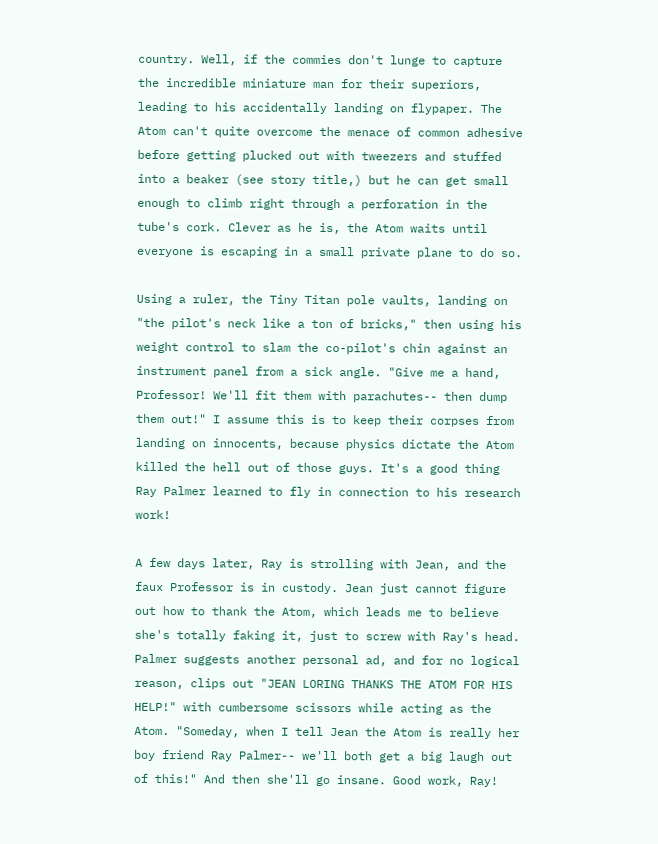country. Well, if the commies don't lunge to capture the incredible miniature man for their superiors, leading to his accidentally landing on flypaper. The Atom can't quite overcome the menace of common adhesive before getting plucked out with tweezers and stuffed into a beaker (see story title,) but he can get small enough to climb right through a perforation in the tube's cork. Clever as he is, the Atom waits until everyone is escaping in a small private plane to do so.

Using a ruler, the Tiny Titan pole vaults, landing on "the pilot's neck like a ton of bricks," then using his weight control to slam the co-pilot's chin against an instrument panel from a sick angle. "Give me a hand, Professor! We'll fit them with parachutes-- then dump them out!" I assume this is to keep their corpses from landing on innocents, because physics dictate the Atom killed the hell out of those guys. It's a good thing Ray Palmer learned to fly in connection to his research work!

A few days later, Ray is strolling with Jean, and the faux Professor is in custody. Jean just cannot figure out how to thank the Atom, which leads me to believe she's totally faking it, just to screw with Ray's head. Palmer suggests another personal ad, and for no logical reason, clips out "JEAN LORING THANKS THE ATOM FOR HIS HELP!" with cumbersome scissors while acting as the Atom. "Someday, when I tell Jean the Atom is really her boy friend Ray Palmer-- we'll both get a big laugh out of this!" And then she'll go insane. Good work, Ray!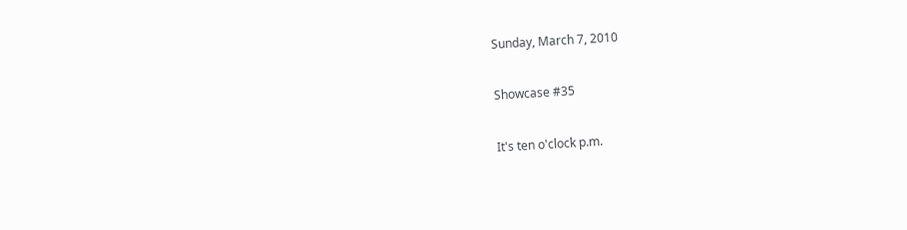Sunday, March 7, 2010

Showcase #35

It's ten o'clock p.m.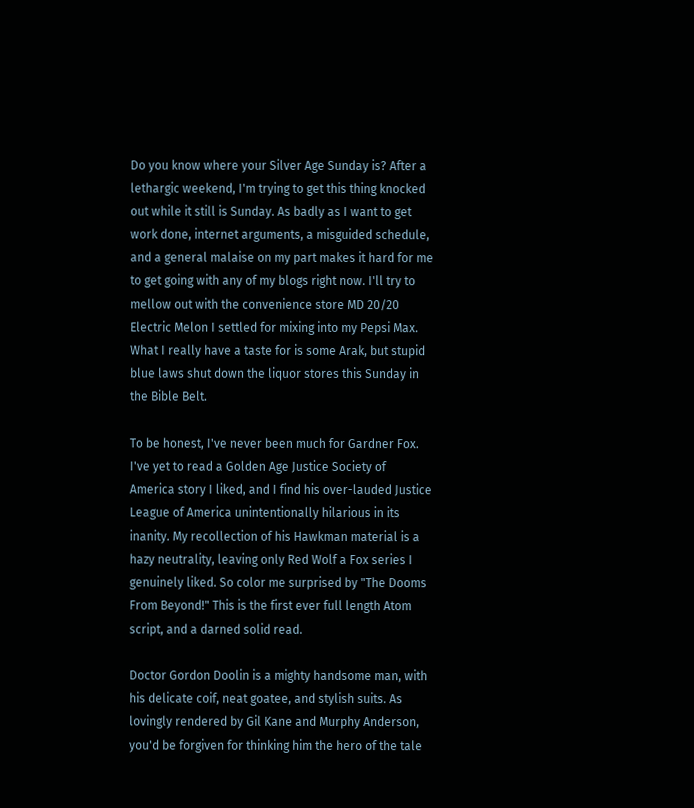Do you know where your Silver Age Sunday is? After a lethargic weekend, I'm trying to get this thing knocked out while it still is Sunday. As badly as I want to get work done, internet arguments, a misguided schedule, and a general malaise on my part makes it hard for me to get going with any of my blogs right now. I'll try to mellow out with the convenience store MD 20/20 Electric Melon I settled for mixing into my Pepsi Max. What I really have a taste for is some Arak, but stupid blue laws shut down the liquor stores this Sunday in the Bible Belt.

To be honest, I've never been much for Gardner Fox. I've yet to read a Golden Age Justice Society of America story I liked, and I find his over-lauded Justice League of America unintentionally hilarious in its inanity. My recollection of his Hawkman material is a hazy neutrality, leaving only Red Wolf a Fox series I genuinely liked. So color me surprised by "The Dooms From Beyond!" This is the first ever full length Atom script, and a darned solid read.

Doctor Gordon Doolin is a mighty handsome man, with his delicate coif, neat goatee, and stylish suits. As lovingly rendered by Gil Kane and Murphy Anderson, you'd be forgiven for thinking him the hero of the tale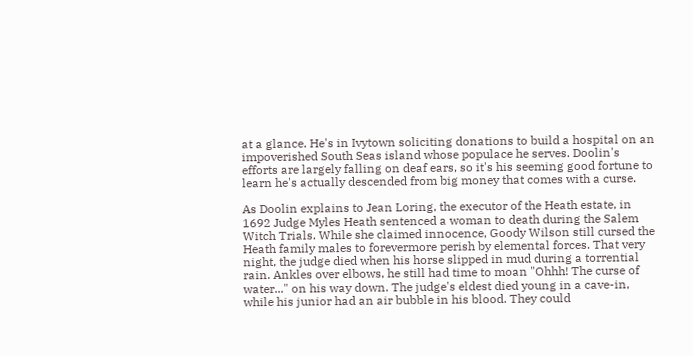at a glance. He's in Ivytown soliciting donations to build a hospital on an impoverished South Seas island whose populace he serves. Doolin's efforts are largely falling on deaf ears, so it's his seeming good fortune to learn he's actually descended from big money that comes with a curse.

As Doolin explains to Jean Loring, the executor of the Heath estate, in 1692 Judge Myles Heath sentenced a woman to death during the Salem Witch Trials. While she claimed innocence, Goody Wilson still cursed the Heath family males to forevermore perish by elemental forces. That very night, the judge died when his horse slipped in mud during a torrential rain. Ankles over elbows, he still had time to moan "Ohhh! The curse of water..." on his way down. The judge's eldest died young in a cave-in, while his junior had an air bubble in his blood. They could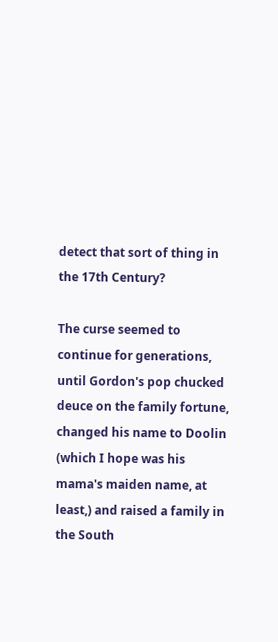detect that sort of thing in the 17th Century?

The curse seemed to continue for generations, until Gordon's pop chucked deuce on the family fortune, changed his name to Doolin (which I hope was his mama's maiden name, at least,) and raised a family in the South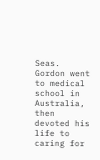Seas. Gordon went to medical school in Australia, then devoted his life to caring for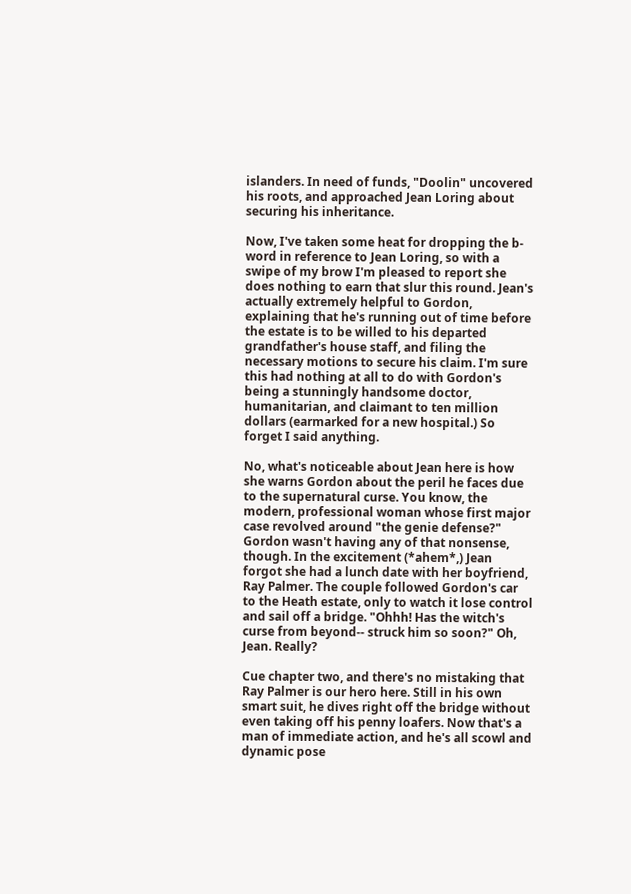islanders. In need of funds, "Doolin" uncovered his roots, and approached Jean Loring about securing his inheritance.

Now, I've taken some heat for dropping the b-word in reference to Jean Loring, so with a swipe of my brow I'm pleased to report she does nothing to earn that slur this round. Jean's actually extremely helpful to Gordon, explaining that he's running out of time before the estate is to be willed to his departed grandfather's house staff, and filing the necessary motions to secure his claim. I'm sure this had nothing at all to do with Gordon's being a stunningly handsome doctor, humanitarian, and claimant to ten million dollars (earmarked for a new hospital.) So forget I said anything.

No, what's noticeable about Jean here is how she warns Gordon about the peril he faces due to the supernatural curse. You know, the modern, professional woman whose first major case revolved around "the genie defense?" Gordon wasn't having any of that nonsense, though. In the excitement (*ahem*,) Jean forgot she had a lunch date with her boyfriend, Ray Palmer. The couple followed Gordon's car to the Heath estate, only to watch it lose control and sail off a bridge. "Ohhh! Has the witch's curse from beyond-- struck him so soon?" Oh, Jean. Really?

Cue chapter two, and there's no mistaking that Ray Palmer is our hero here. Still in his own smart suit, he dives right off the bridge without even taking off his penny loafers. Now that's a man of immediate action, and he's all scowl and dynamic pose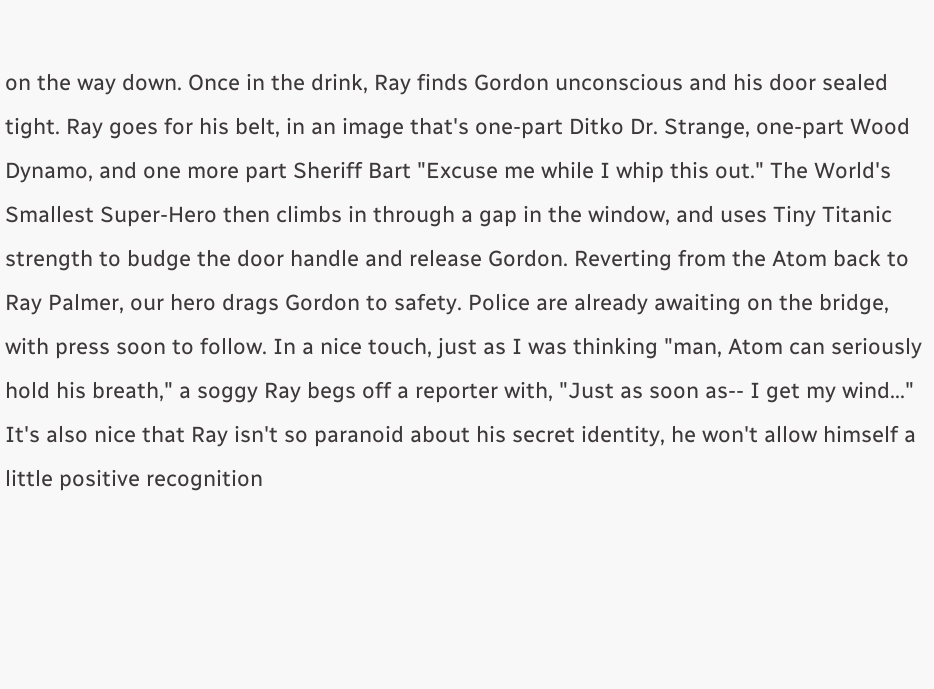on the way down. Once in the drink, Ray finds Gordon unconscious and his door sealed tight. Ray goes for his belt, in an image that's one-part Ditko Dr. Strange, one-part Wood Dynamo, and one more part Sheriff Bart "Excuse me while I whip this out." The World's Smallest Super-Hero then climbs in through a gap in the window, and uses Tiny Titanic strength to budge the door handle and release Gordon. Reverting from the Atom back to Ray Palmer, our hero drags Gordon to safety. Police are already awaiting on the bridge, with press soon to follow. In a nice touch, just as I was thinking "man, Atom can seriously hold his breath," a soggy Ray begs off a reporter with, "Just as soon as-- I get my wind..." It's also nice that Ray isn't so paranoid about his secret identity, he won't allow himself a little positive recognition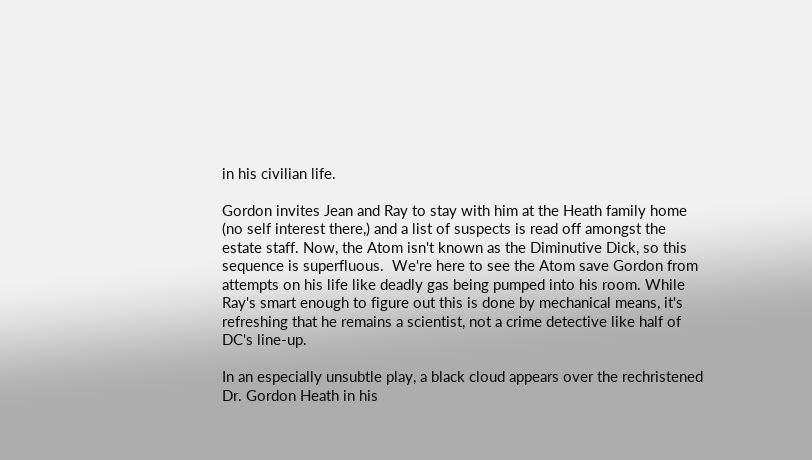in his civilian life.

Gordon invites Jean and Ray to stay with him at the Heath family home (no self interest there,) and a list of suspects is read off amongst the estate staff. Now, the Atom isn't known as the Diminutive Dick, so this sequence is superfluous.  We're here to see the Atom save Gordon from attempts on his life like deadly gas being pumped into his room. While Ray's smart enough to figure out this is done by mechanical means, it's refreshing that he remains a scientist, not a crime detective like half of DC's line-up.

In an especially unsubtle play, a black cloud appears over the rechristened Dr. Gordon Heath in his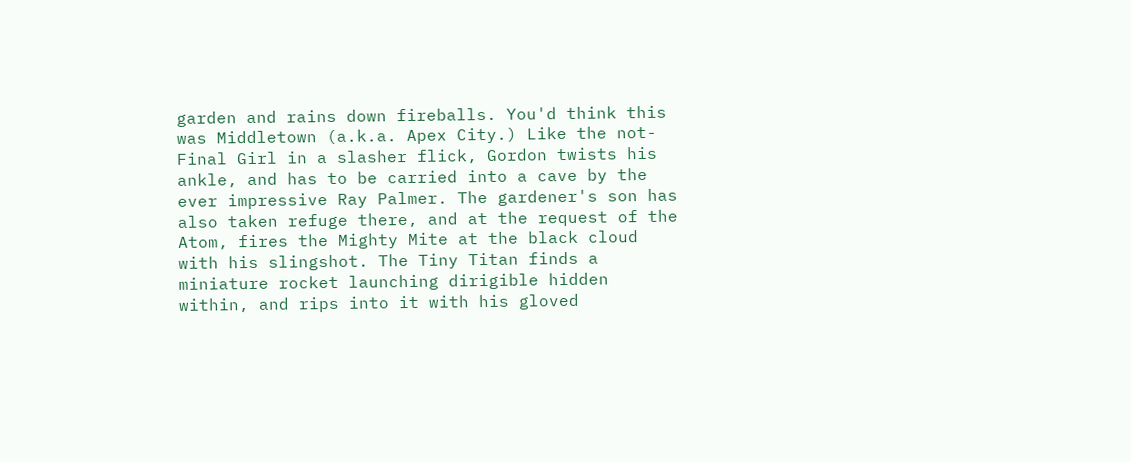garden and rains down fireballs. You'd think this was Middletown (a.k.a. Apex City.) Like the not-Final Girl in a slasher flick, Gordon twists his ankle, and has to be carried into a cave by the ever impressive Ray Palmer. The gardener's son has also taken refuge there, and at the request of the Atom, fires the Mighty Mite at the black cloud with his slingshot. The Tiny Titan finds a miniature rocket launching dirigible hidden within, and rips into it with his gloved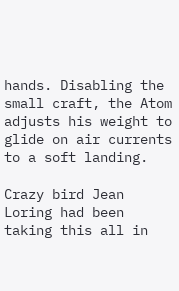hands. Disabling the small craft, the Atom adjusts his weight to glide on air currents to a soft landing.

Crazy bird Jean Loring had been taking this all in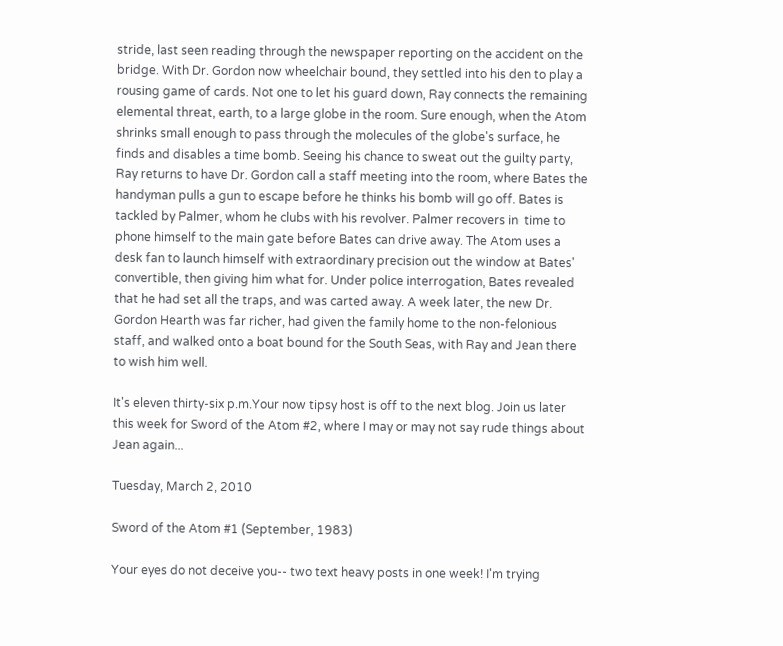stride, last seen reading through the newspaper reporting on the accident on the bridge. With Dr. Gordon now wheelchair bound, they settled into his den to play a rousing game of cards. Not one to let his guard down, Ray connects the remaining elemental threat, earth, to a large globe in the room. Sure enough, when the Atom shrinks small enough to pass through the molecules of the globe's surface, he finds and disables a time bomb. Seeing his chance to sweat out the guilty party, Ray returns to have Dr. Gordon call a staff meeting into the room, where Bates the handyman pulls a gun to escape before he thinks his bomb will go off. Bates is tackled by Palmer, whom he clubs with his revolver. Palmer recovers in  time to phone himself to the main gate before Bates can drive away. The Atom uses a desk fan to launch himself with extraordinary precision out the window at Bates' convertible, then giving him what for. Under police interrogation, Bates revealed that he had set all the traps, and was carted away. A week later, the new Dr. Gordon Hearth was far richer, had given the family home to the non-felonious staff, and walked onto a boat bound for the South Seas, with Ray and Jean there to wish him well.

It's eleven thirty-six p.m.Your now tipsy host is off to the next blog. Join us later this week for Sword of the Atom #2, where I may or may not say rude things about Jean again...

Tuesday, March 2, 2010

Sword of the Atom #1 (September, 1983)

Your eyes do not deceive you-- two text heavy posts in one week! I'm trying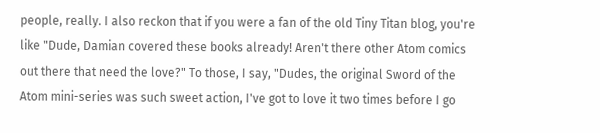people, really. I also reckon that if you were a fan of the old Tiny Titan blog, you're like "Dude, Damian covered these books already! Aren't there other Atom comics out there that need the love?" To those, I say, "Dudes, the original Sword of the Atom mini-series was such sweet action, I've got to love it two times before I go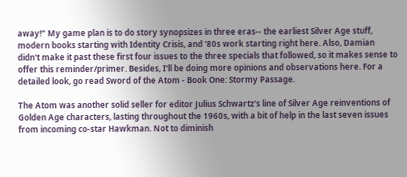away!" My game plan is to do story synopsizes in three eras-- the earliest Silver Age stuff, modern books starting with Identity Crisis, and '80s work starting right here. Also, Damian didn't make it past these first four issues to the three specials that followed, so it makes sense to offer this reminder/primer. Besides, I'll be doing more opinions and observations here. For a detailed look, go read Sword of the Atom - Book One: Stormy Passage.

The Atom was another solid seller for editor Julius Schwartz's line of Silver Age reinventions of Golden Age characters, lasting throughout the 1960s, with a bit of help in the last seven issues from incoming co-star Hawkman. Not to diminish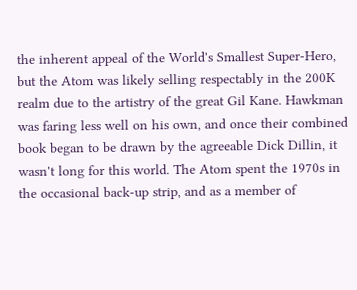the inherent appeal of the World's Smallest Super-Hero, but the Atom was likely selling respectably in the 200K realm due to the artistry of the great Gil Kane. Hawkman was faring less well on his own, and once their combined book began to be drawn by the agreeable Dick Dillin, it wasn't long for this world. The Atom spent the 1970s in the occasional back-up strip, and as a member of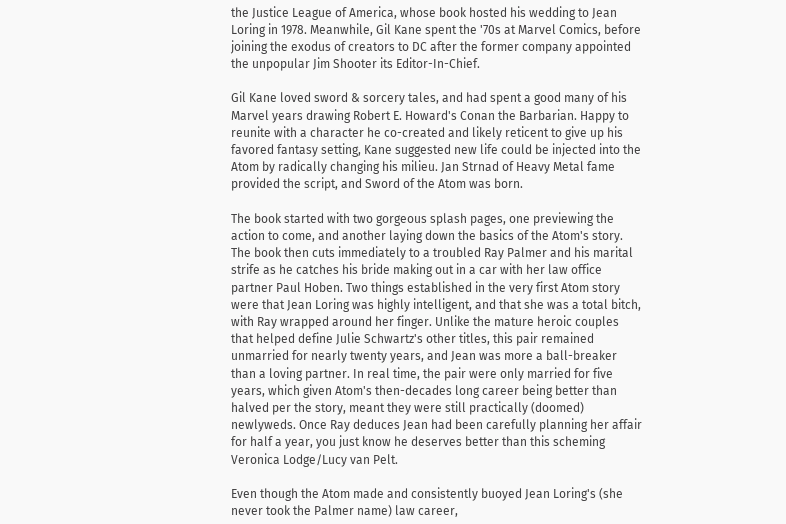the Justice League of America, whose book hosted his wedding to Jean Loring in 1978. Meanwhile, Gil Kane spent the '70s at Marvel Comics, before joining the exodus of creators to DC after the former company appointed the unpopular Jim Shooter its Editor-In-Chief.

Gil Kane loved sword & sorcery tales, and had spent a good many of his Marvel years drawing Robert E. Howard's Conan the Barbarian. Happy to reunite with a character he co-created and likely reticent to give up his favored fantasy setting, Kane suggested new life could be injected into the Atom by radically changing his milieu. Jan Strnad of Heavy Metal fame provided the script, and Sword of the Atom was born.

The book started with two gorgeous splash pages, one previewing the action to come, and another laying down the basics of the Atom's story. The book then cuts immediately to a troubled Ray Palmer and his marital strife as he catches his bride making out in a car with her law office partner Paul Hoben. Two things established in the very first Atom story were that Jean Loring was highly intelligent, and that she was a total bitch, with Ray wrapped around her finger. Unlike the mature heroic couples that helped define Julie Schwartz's other titles, this pair remained unmarried for nearly twenty years, and Jean was more a ball-breaker than a loving partner. In real time, the pair were only married for five years, which given Atom's then-decades long career being better than halved per the story, meant they were still practically (doomed) newlyweds. Once Ray deduces Jean had been carefully planning her affair for half a year, you just know he deserves better than this scheming Veronica Lodge/Lucy van Pelt.

Even though the Atom made and consistently buoyed Jean Loring's (she never took the Palmer name) law career,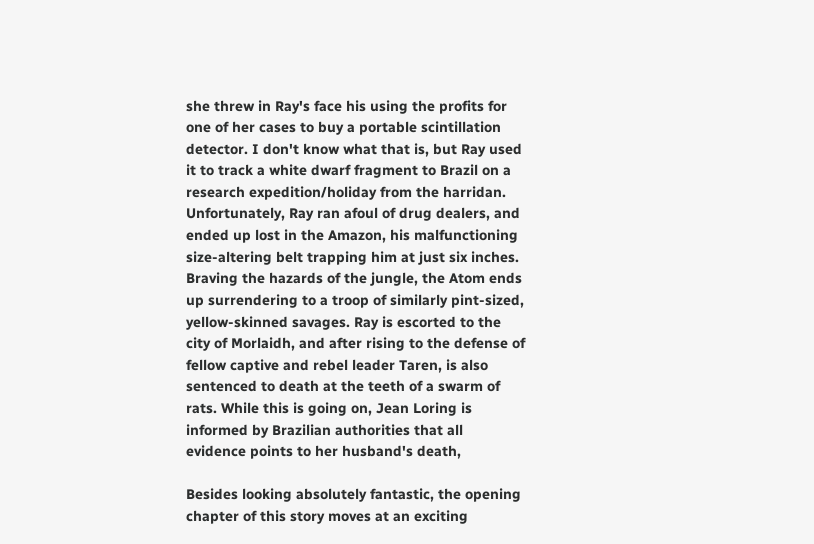she threw in Ray's face his using the profits for one of her cases to buy a portable scintillation detector. I don't know what that is, but Ray used it to track a white dwarf fragment to Brazil on a research expedition/holiday from the harridan. Unfortunately, Ray ran afoul of drug dealers, and ended up lost in the Amazon, his malfunctioning size-altering belt trapping him at just six inches. Braving the hazards of the jungle, the Atom ends up surrendering to a troop of similarly pint-sized, yellow-skinned savages. Ray is escorted to the city of Morlaidh, and after rising to the defense of fellow captive and rebel leader Taren, is also sentenced to death at the teeth of a swarm of rats. While this is going on, Jean Loring is informed by Brazilian authorities that all evidence points to her husband's death,

Besides looking absolutely fantastic, the opening chapter of this story moves at an exciting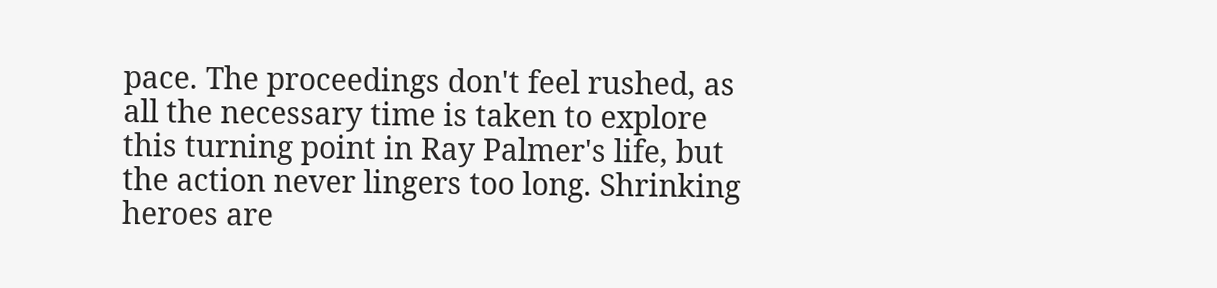pace. The proceedings don't feel rushed, as all the necessary time is taken to explore this turning point in Ray Palmer's life, but the action never lingers too long. Shrinking heroes are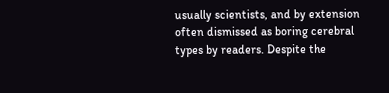usually scientists, and by extension often dismissed as boring cerebral types by readers. Despite the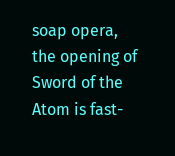soap opera, the opening of  Sword of the Atom is fast-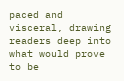paced and visceral, drawing readers deep into what would prove to be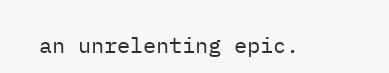an unrelenting epic.